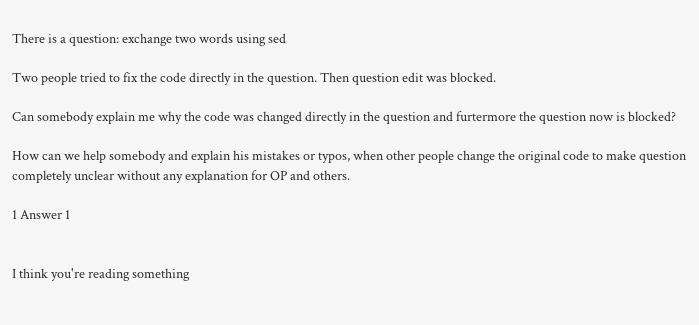There is a question: exchange two words using sed

Two people tried to fix the code directly in the question. Then question edit was blocked.

Can somebody explain me why the code was changed directly in the question and furtermore the question now is blocked?

How can we help somebody and explain his mistakes or typos, when other people change the original code to make question completely unclear without any explanation for OP and others.

1 Answer 1


I think you're reading something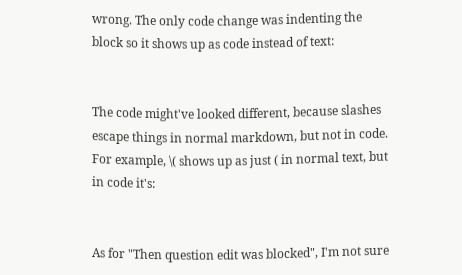wrong. The only code change was indenting the block so it shows up as code instead of text:


The code might've looked different, because slashes escape things in normal markdown, but not in code. For example, \( shows up as just ( in normal text, but in code it's:


As for "Then question edit was blocked", I'm not sure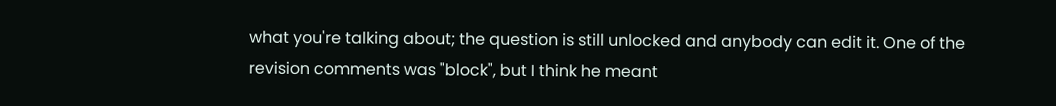what you're talking about; the question is still unlocked and anybody can edit it. One of the revision comments was "block", but I think he meant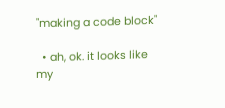"making a code block"

  • ah, ok. it looks like my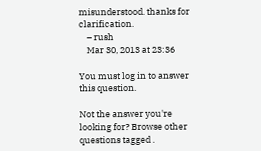misunderstood. thanks for clarification.
    – rush
    Mar 30, 2013 at 23:36

You must log in to answer this question.

Not the answer you're looking for? Browse other questions tagged .